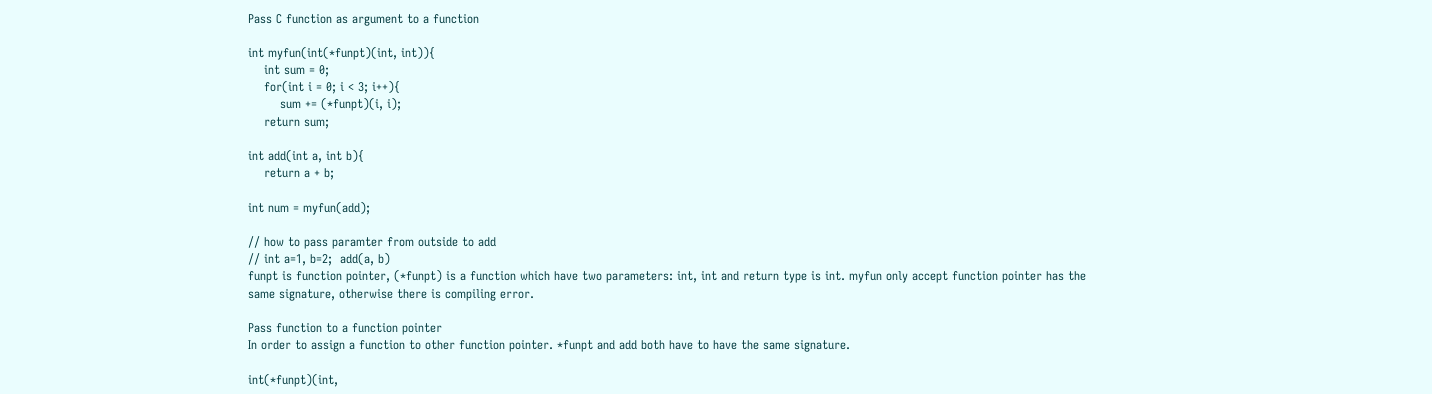Pass C function as argument to a function

int myfun(int(*funpt)(int, int)){
    int sum = 0;
    for(int i = 0; i < 3; i++){
        sum += (*funpt)(i, i);
    return sum;

int add(int a, int b){
    return a + b;

int num = myfun(add);

// how to pass paramter from outside to add
// int a=1, b=2;  add(a, b)
funpt is function pointer, (*funpt) is a function which have two parameters: int, int and return type is int. myfun only accept function pointer has the same signature, otherwise there is compiling error.

Pass function to a function pointer
In order to assign a function to other function pointer. *funpt and add both have to have the same signature.

int(*funpt)(int,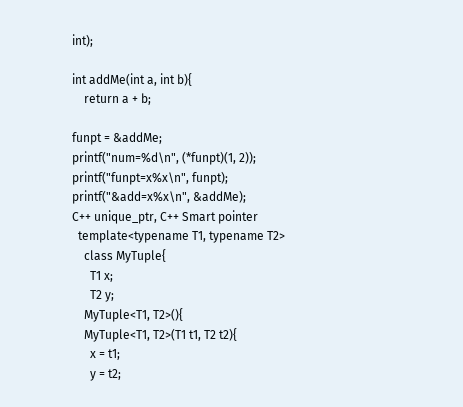int);

int addMe(int a, int b){
    return a + b;

funpt = &addMe;
printf("num=%d\n", (*funpt)(1, 2));
printf("funpt=x%x\n", funpt);
printf("&add=x%x\n", &addMe);
C++ unique_ptr, C++ Smart pointer
  template<typename T1, typename T2>
    class MyTuple{
      T1 x;
      T2 y;
    MyTuple<T1, T2>(){
    MyTuple<T1, T2>(T1 t1, T2 t2){
      x = t1;
      y = t2;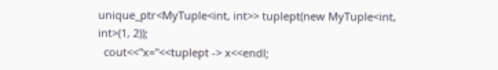unique_ptr<MyTuple<int, int>> tuplept(new MyTuple<int, int>(1, 2));
  cout<<"x="<<tuplept -> x<<endl;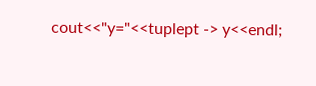cout<<"y="<<tuplept -> y<<endl;